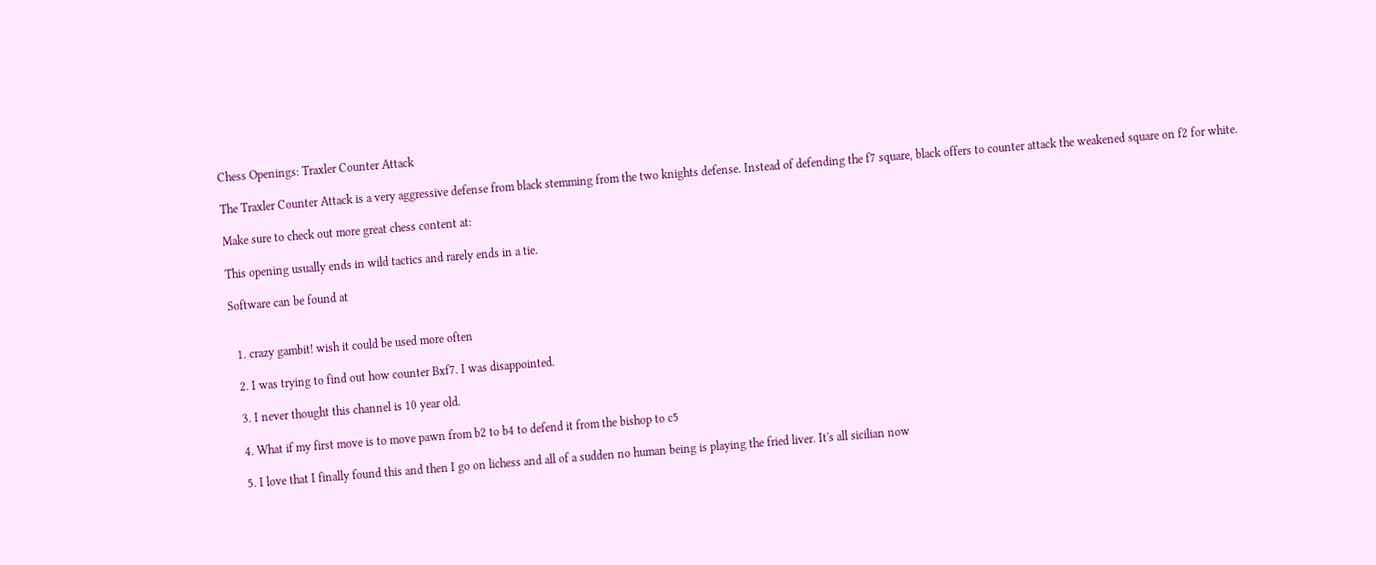Chess Openings: Traxler Counter Attack

The Traxler Counter Attack is a very aggressive defense from black stemming from the two knights defense. Instead of defending the f7 square, black offers to counter attack the weakened square on f2 for white.

Make sure to check out more great chess content at:

This opening usually ends in wild tactics and rarely ends in a tie.

Software can be found at


  1. crazy gambit! wish it could be used more often

  2. I was trying to find out how counter Bxf7. I was disappointed.

  3. I never thought this channel is 10 year old.

  4. What if my first move is to move pawn from b2 to b4 to defend it from the bishop to c5

  5. I love that I finally found this and then I go on lichess and all of a sudden no human being is playing the fried liver. It's all sicilian now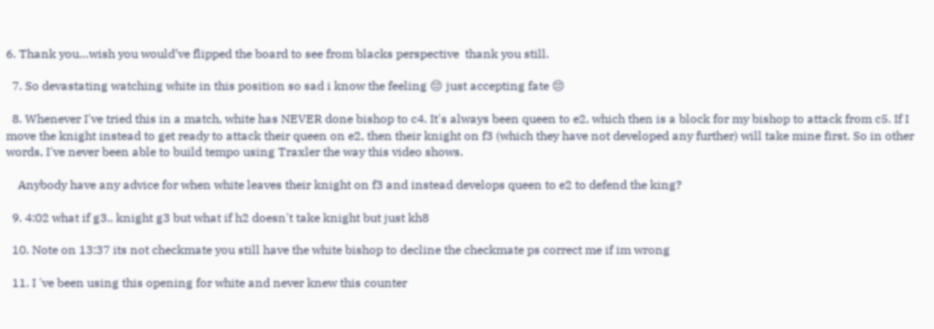6. Thank you…wish you would’ve flipped the board to see from blacks perspective  thank you still.

  7. So devastating watching white in this position so sad i know the feeling 😔 just accepting fate 😔

  8. Whenever I've tried this in a match, white has NEVER done bishop to c4. It's always been queen to e2, which then is a block for my bishop to attack from c5. If I move the knight instead to get ready to attack their queen on e2, then their knight on f3 (which they have not developed any further) will take mine first. So in other words, I've never been able to build tempo using Traxler the way this video shows.

    Anybody have any advice for when white leaves their knight on f3 and instead develops queen to e2 to defend the king?

  9. 4:02 what if g3.. knight g3 but what if h2 doesn't take knight but just kh8

  10. Note on 13:37 its not checkmate you still have the white bishop to decline the checkmate ps correct me if im wrong

  11. I 've been using this opening for white and never knew this counter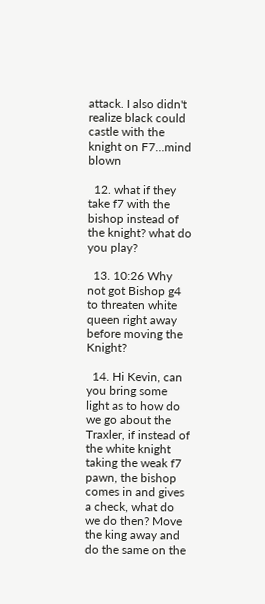attack. I also didn't realize black could castle with the knight on F7…mind blown

  12. what if they take f7 with the bishop instead of the knight? what do you play?

  13. 10:26 Why not got Bishop g4 to threaten white queen right away before moving the Knight?

  14. Hi Kevin, can you bring some light as to how do we go about the Traxler, if instead of the white knight taking the weak f7 pawn, the bishop comes in and gives a check, what do we do then? Move the king away and do the same on the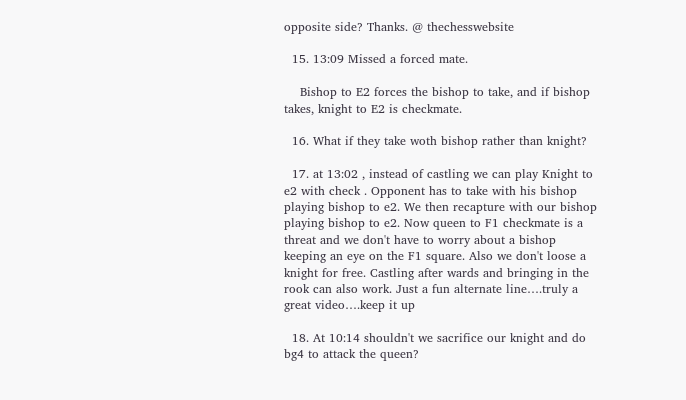opposite side? Thanks. @ thechesswebsite

  15. 13:09 Missed a forced mate.

    Bishop to E2 forces the bishop to take, and if bishop takes, knight to E2 is checkmate.

  16. What if they take woth bishop rather than knight?

  17. at 13:02 , instead of castling we can play Knight to e2 with check . Opponent has to take with his bishop playing bishop to e2. We then recapture with our bishop playing bishop to e2. Now queen to F1 checkmate is a threat and we don't have to worry about a bishop keeping an eye on the F1 square. Also we don't loose a knight for free. Castling after wards and bringing in the rook can also work. Just a fun alternate line….truly a great video….keep it up

  18. At 10:14 shouldn't we sacrifice our knight and do bg4 to attack the queen?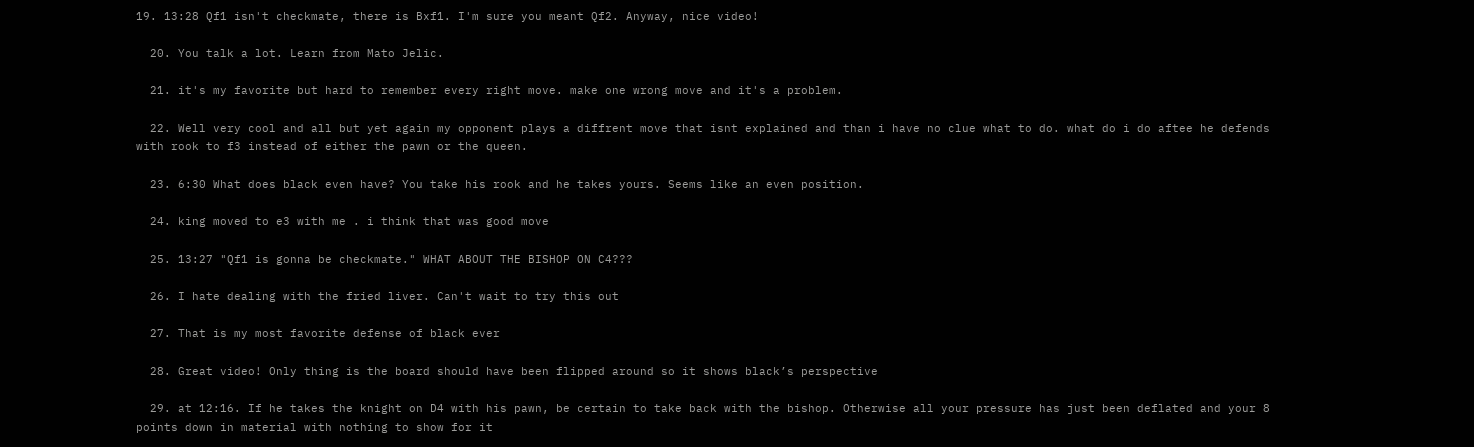19. 13:28 Qf1 isn't checkmate, there is Bxf1. I'm sure you meant Qf2. Anyway, nice video!

  20. You talk a lot. Learn from Mato Jelic.

  21. it's my favorite but hard to remember every right move. make one wrong move and it's a problem.

  22. Well very cool and all but yet again my opponent plays a diffrent move that isnt explained and than i have no clue what to do. what do i do aftee he defends with rook to f3 instead of either the pawn or the queen.

  23. 6:30 What does black even have? You take his rook and he takes yours. Seems like an even position.

  24. king moved to e3 with me . i think that was good move

  25. 13:27 "Qf1 is gonna be checkmate." WHAT ABOUT THE BISHOP ON C4???

  26. I hate dealing with the fried liver. Can't wait to try this out

  27. That is my most favorite defense of black ever

  28. Great video! Only thing is the board should have been flipped around so it shows black’s perspective

  29. at 12:16. If he takes the knight on D4 with his pawn, be certain to take back with the bishop. Otherwise all your pressure has just been deflated and your 8 points down in material with nothing to show for it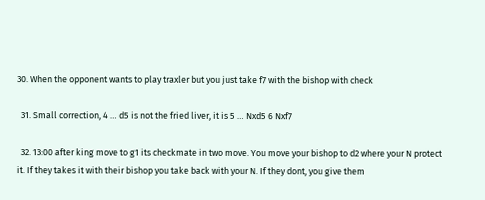30. When the opponent wants to play traxler but you just take f7 with the bishop with check

  31. Small correction, 4 … d5 is not the fried liver, it is 5 … Nxd5 6 Nxf7

  32. 13:00 after king move to g1 its checkmate in two move. You move your bishop to d2 where your N protect it. If they takes it with their bishop you take back with your N. If they dont, you give them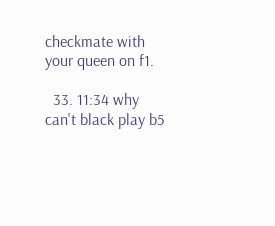checkmate with your queen on f1.

  33. 11:34 why can't black play b5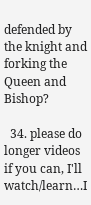defended by the knight and forking the Queen and Bishop?

  34. please do longer videos if you can, I'll watch/learn…I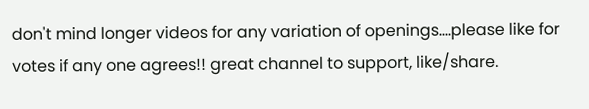don't mind longer videos for any variation of openings….please like for votes if any one agrees!! great channel to support, like/share.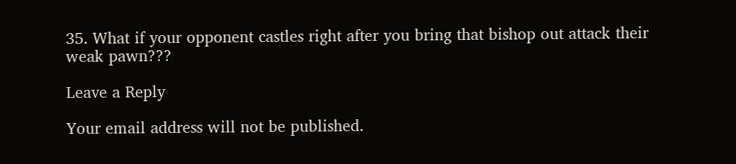35. What if your opponent castles right after you bring that bishop out attack their weak pawn???

Leave a Reply

Your email address will not be published.